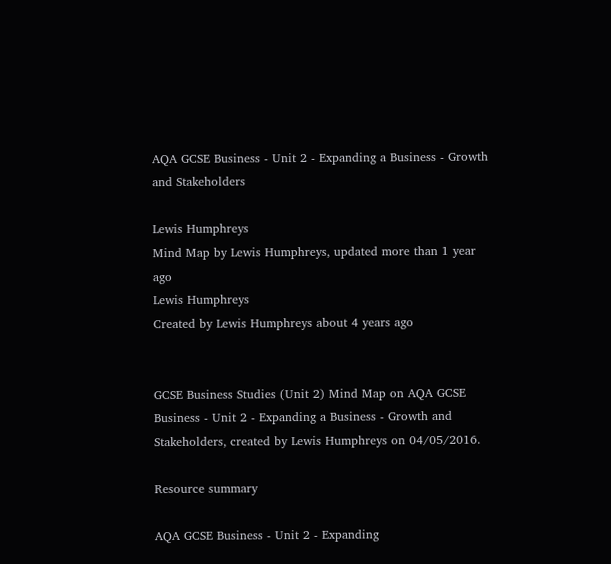AQA GCSE Business - Unit 2 - Expanding a Business - Growth and Stakeholders

Lewis Humphreys
Mind Map by Lewis Humphreys, updated more than 1 year ago
Lewis Humphreys
Created by Lewis Humphreys about 4 years ago


GCSE Business Studies (Unit 2) Mind Map on AQA GCSE Business - Unit 2 - Expanding a Business - Growth and Stakeholders, created by Lewis Humphreys on 04/05/2016.

Resource summary

AQA GCSE Business - Unit 2 - Expanding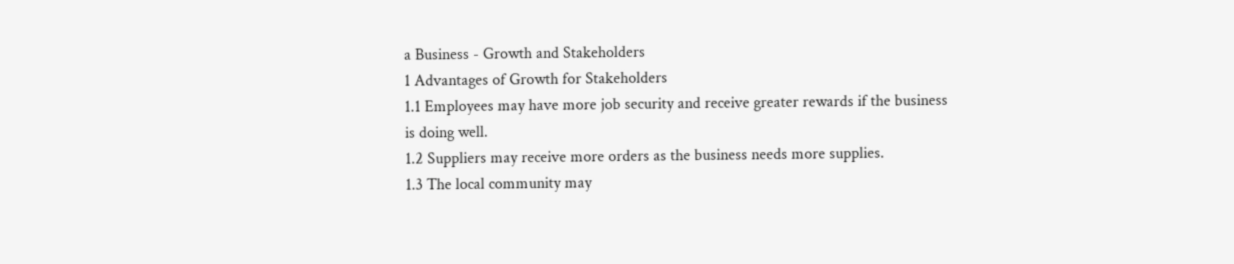a Business - Growth and Stakeholders
1 Advantages of Growth for Stakeholders
1.1 Employees may have more job security and receive greater rewards if the business is doing well.
1.2 Suppliers may receive more orders as the business needs more supplies.
1.3 The local community may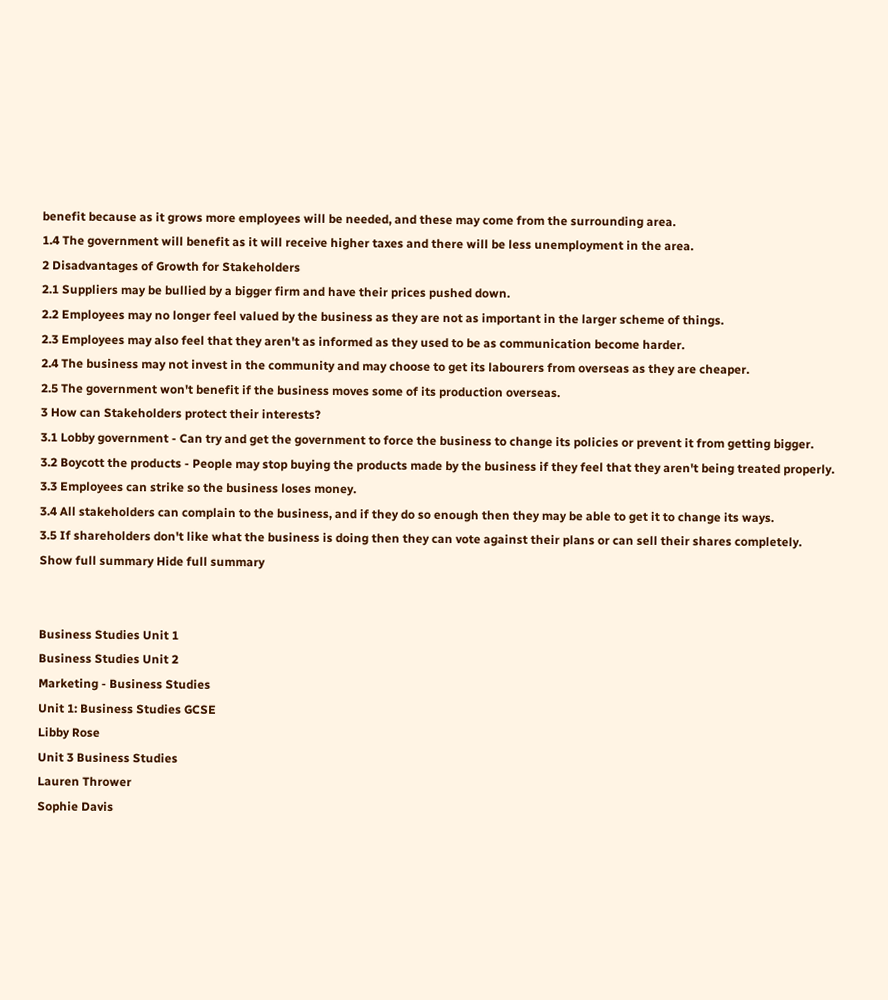benefit because as it grows more employees will be needed, and these may come from the surrounding area.
1.4 The government will benefit as it will receive higher taxes and there will be less unemployment in the area.
2 Disadvantages of Growth for Stakeholders
2.1 Suppliers may be bullied by a bigger firm and have their prices pushed down.
2.2 Employees may no longer feel valued by the business as they are not as important in the larger scheme of things.
2.3 Employees may also feel that they aren't as informed as they used to be as communication become harder.
2.4 The business may not invest in the community and may choose to get its labourers from overseas as they are cheaper.
2.5 The government won't benefit if the business moves some of its production overseas.
3 How can Stakeholders protect their interests?
3.1 Lobby government - Can try and get the government to force the business to change its policies or prevent it from getting bigger.
3.2 Boycott the products - People may stop buying the products made by the business if they feel that they aren't being treated properly.
3.3 Employees can strike so the business loses money.
3.4 All stakeholders can complain to the business, and if they do so enough then they may be able to get it to change its ways.
3.5 If shareholders don't like what the business is doing then they can vote against their plans or can sell their shares completely.
Show full summary Hide full summary


Business Studies Unit 1
Business Studies Unit 2
Marketing - Business Studies
Unit 1: Business Studies GCSE
Libby Rose
Unit 3 Business Studies
Lauren Thrower
Sophie Davis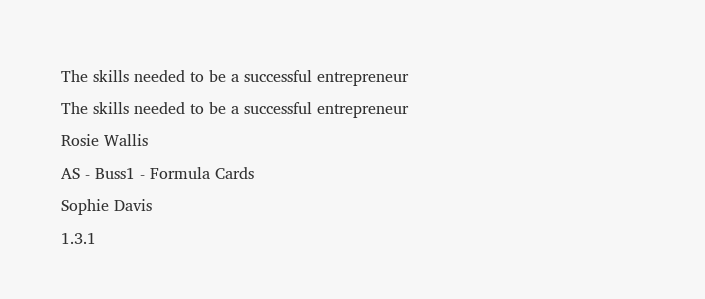The skills needed to be a successful entrepreneur
The skills needed to be a successful entrepreneur
Rosie Wallis
AS - Buss1 - Formula Cards
Sophie Davis
1.3.1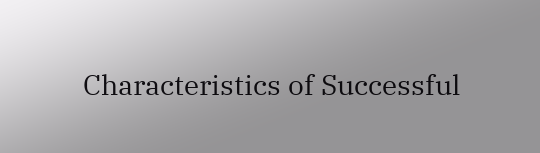Characteristics of Successful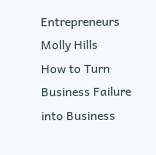Entrepreneurs
Molly Hills
How to Turn Business Failure into Business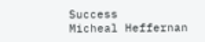Success
Micheal Heffernan